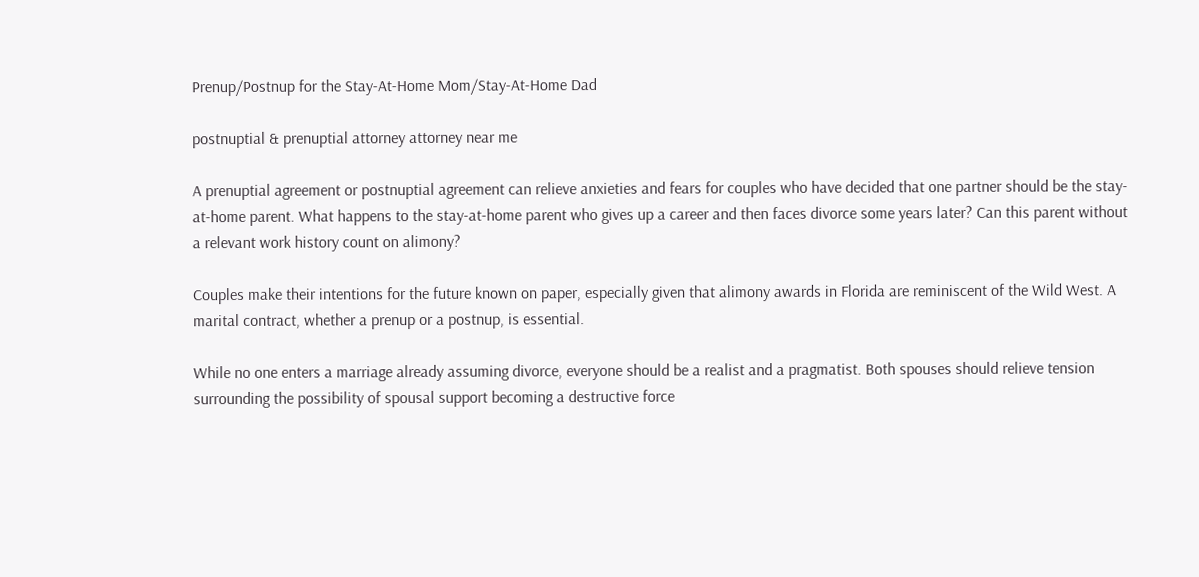Prenup/Postnup for the Stay-At-Home Mom/Stay-At-Home Dad

postnuptial & prenuptial attorney attorney near me

A prenuptial agreement or postnuptial agreement can relieve anxieties and fears for couples who have decided that one partner should be the stay-at-home parent. What happens to the stay-at-home parent who gives up a career and then faces divorce some years later? Can this parent without a relevant work history count on alimony?

Couples make their intentions for the future known on paper, especially given that alimony awards in Florida are reminiscent of the Wild West. A marital contract, whether a prenup or a postnup, is essential.

While no one enters a marriage already assuming divorce, everyone should be a realist and a pragmatist. Both spouses should relieve tension surrounding the possibility of spousal support becoming a destructive force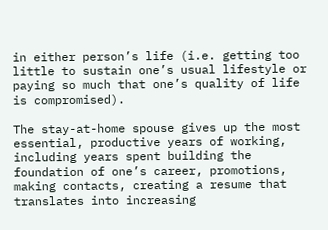in either person’s life (i.e. getting too little to sustain one’s usual lifestyle or paying so much that one’s quality of life is compromised).

The stay-at-home spouse gives up the most essential, productive years of working, including years spent building the foundation of one’s career, promotions, making contacts, creating a resume that translates into increasing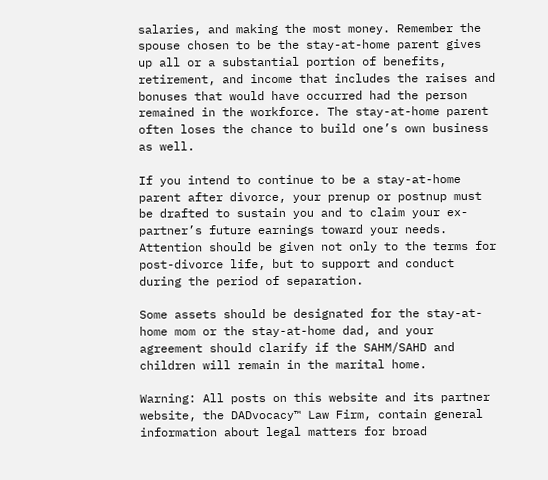salaries, and making the most money. Remember the spouse chosen to be the stay-at-home parent gives up all or a substantial portion of benefits, retirement, and income that includes the raises and bonuses that would have occurred had the person remained in the workforce. The stay-at-home parent often loses the chance to build one’s own business as well.

If you intend to continue to be a stay-at-home parent after divorce, your prenup or postnup must be drafted to sustain you and to claim your ex-partner’s future earnings toward your needs. Attention should be given not only to the terms for post-divorce life, but to support and conduct during the period of separation.

Some assets should be designated for the stay-at-home mom or the stay-at-home dad, and your agreement should clarify if the SAHM/SAHD and children will remain in the marital home.

Warning: All posts on this website and its partner website, the DADvocacy™ Law Firm, contain general information about legal matters for broad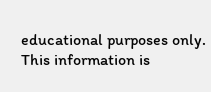educational purposes only. This information is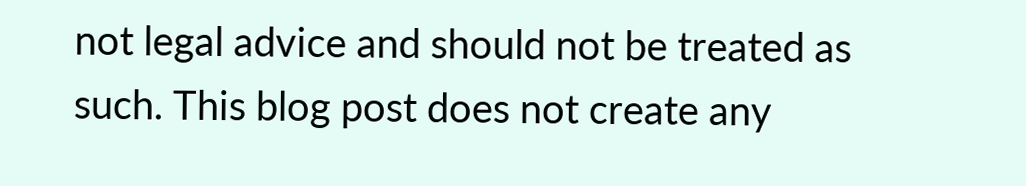not legal advice and should not be treated as such. This blog post does not create any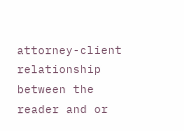attorney-client relationship between the reader and or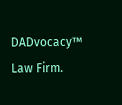DADvocacy™ Law Firm.